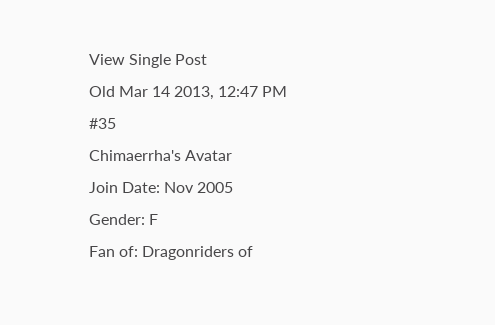View Single Post
Old Mar 14 2013, 12:47 PM   #35
Chimaerrha's Avatar
Join Date: Nov 2005
Gender: F
Fan of: Dragonriders of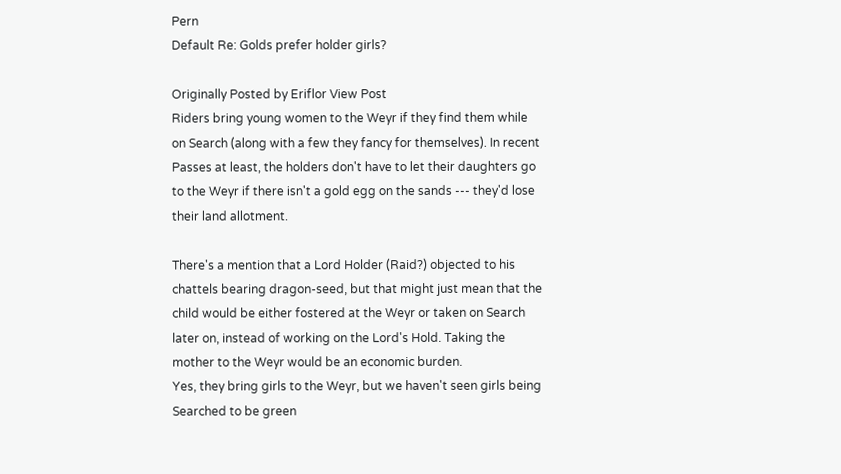Pern
Default Re: Golds prefer holder girls?

Originally Posted by Eriflor View Post
Riders bring young women to the Weyr if they find them while on Search (along with a few they fancy for themselves). In recent Passes at least, the holders don't have to let their daughters go to the Weyr if there isn't a gold egg on the sands --- they'd lose their land allotment.

There's a mention that a Lord Holder (Raid?) objected to his chattels bearing dragon-seed, but that might just mean that the child would be either fostered at the Weyr or taken on Search later on, instead of working on the Lord's Hold. Taking the mother to the Weyr would be an economic burden.
Yes, they bring girls to the Weyr, but we haven't seen girls being Searched to be green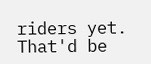riders yet. That'd be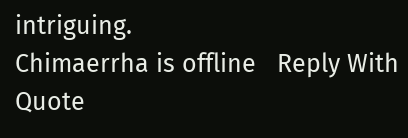intriguing.
Chimaerrha is offline   Reply With Quote